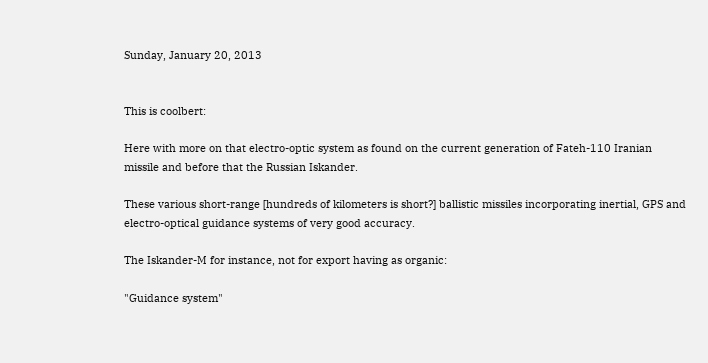Sunday, January 20, 2013


This is coolbert:

Here with more on that electro-optic system as found on the current generation of Fateh-110 Iranian missile and before that the Russian Iskander.

These various short-range [hundreds of kilometers is short?] ballistic missiles incorporating inertial, GPS and electro-optical guidance systems of very good accuracy.

The Iskander-M for instance, not for export having as organic:

"Guidance system"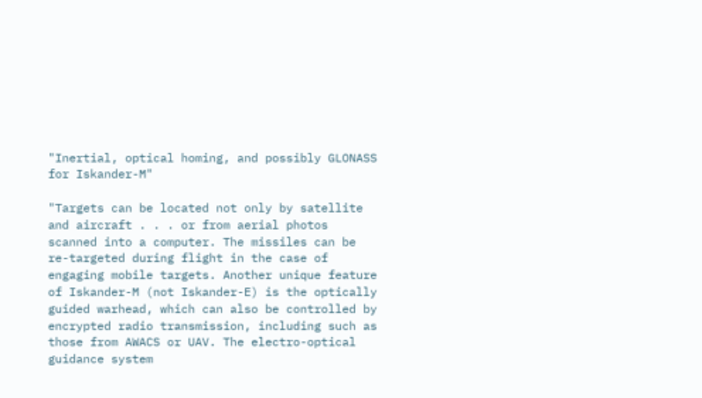"Inertial, optical homing, and possibly GLONASS for Iskander-M"

"Targets can be located not only by satellite and aircraft . . . or from aerial photos scanned into a computer. The missiles can be re-targeted during flight in the case of engaging mobile targets. Another unique feature of Iskander-M (not Iskander-E) is the optically guided warhead, which can also be controlled by encrypted radio transmission, including such as those from AWACS or UAV. The electro-optical guidance system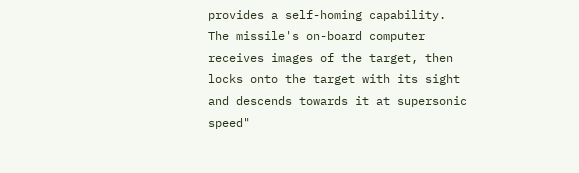provides a self-homing capability. The missile's on-board computer receives images of the target, then locks onto the target with its sight and descends towards it at supersonic speed"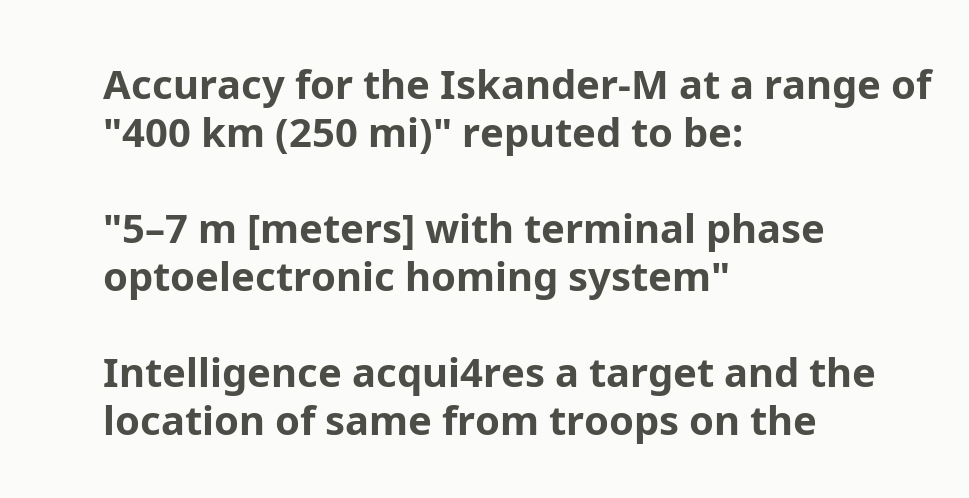Accuracy for the Iskander-M at a range of "400 km (250 mi)" reputed to be:

"5–7 m [meters] with terminal phase optoelectronic homing system"

Intelligence acqui4res a target and the location of same from troops on the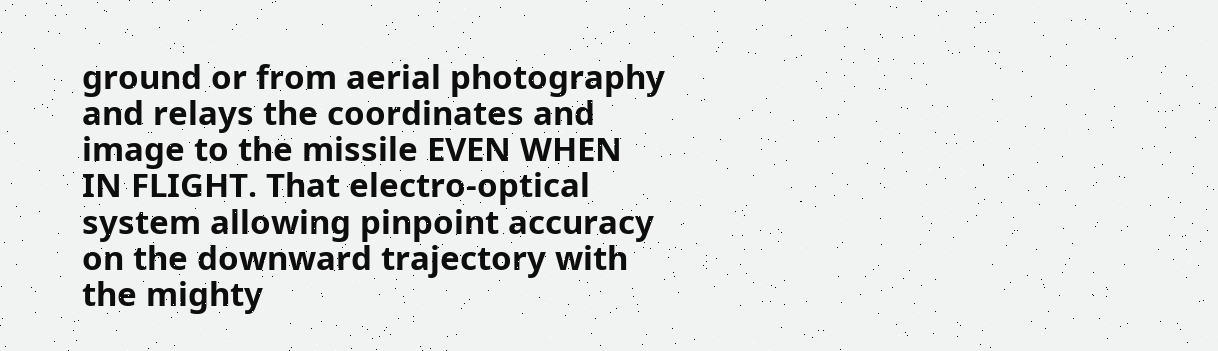ground or from aerial photography and relays the coordinates and image to the missile EVEN WHEN IN FLIGHT. That electro-optical system allowing pinpoint accuracy on the downward trajectory with the mighty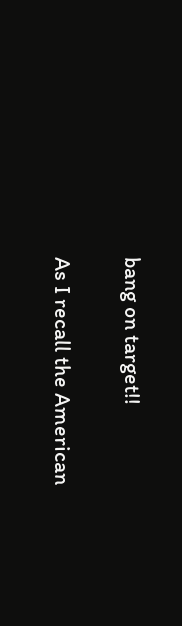bang on target!!

As I recall the American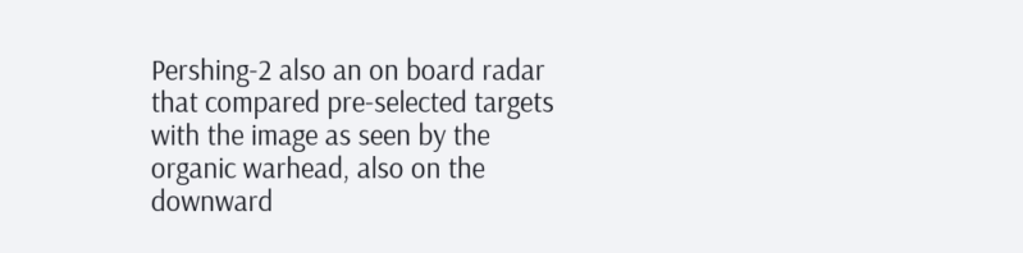Pershing-2 also an on board radar that compared pre-selected targets with the image as seen by the organic warhead, also on the downward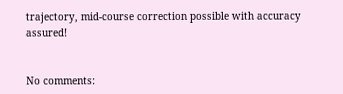trajectory, mid-course correction possible with accuracy assured!


No comments: